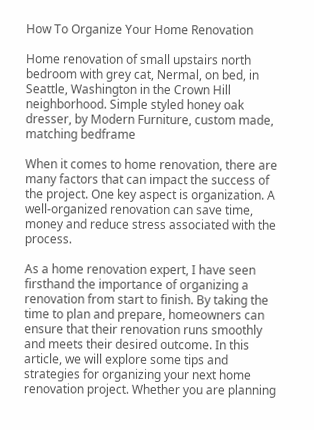How To Organize Your Home Renovation

Home renovation of small upstairs north bedroom with grey cat, Nermal, on bed, in Seattle, Washington in the Crown Hill neighborhood. Simple styled honey oak dresser, by Modern Furniture, custom made, matching bedframe

When it comes to home renovation, there are many factors that can impact the success of the project. One key aspect is organization. A well-organized renovation can save time, money and reduce stress associated with the process.

As a home renovation expert, I have seen firsthand the importance of organizing a renovation from start to finish. By taking the time to plan and prepare, homeowners can ensure that their renovation runs smoothly and meets their desired outcome. In this article, we will explore some tips and strategies for organizing your next home renovation project. Whether you are planning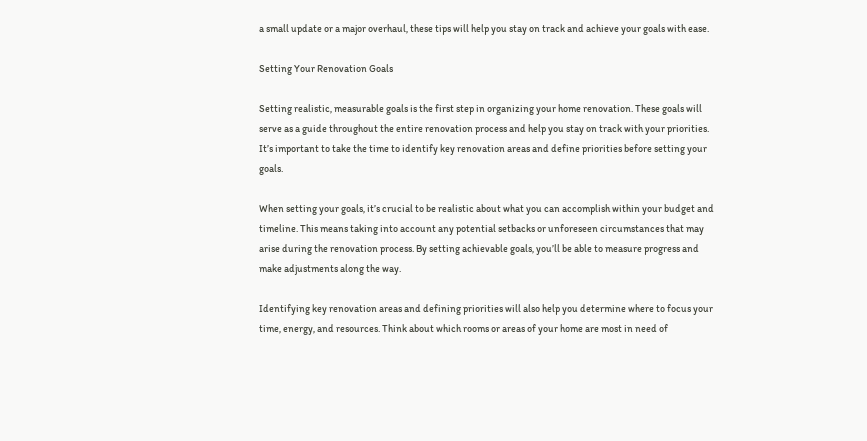a small update or a major overhaul, these tips will help you stay on track and achieve your goals with ease.

Setting Your Renovation Goals

Setting realistic, measurable goals is the first step in organizing your home renovation. These goals will serve as a guide throughout the entire renovation process and help you stay on track with your priorities. It’s important to take the time to identify key renovation areas and define priorities before setting your goals.

When setting your goals, it’s crucial to be realistic about what you can accomplish within your budget and timeline. This means taking into account any potential setbacks or unforeseen circumstances that may arise during the renovation process. By setting achievable goals, you’ll be able to measure progress and make adjustments along the way.

Identifying key renovation areas and defining priorities will also help you determine where to focus your time, energy, and resources. Think about which rooms or areas of your home are most in need of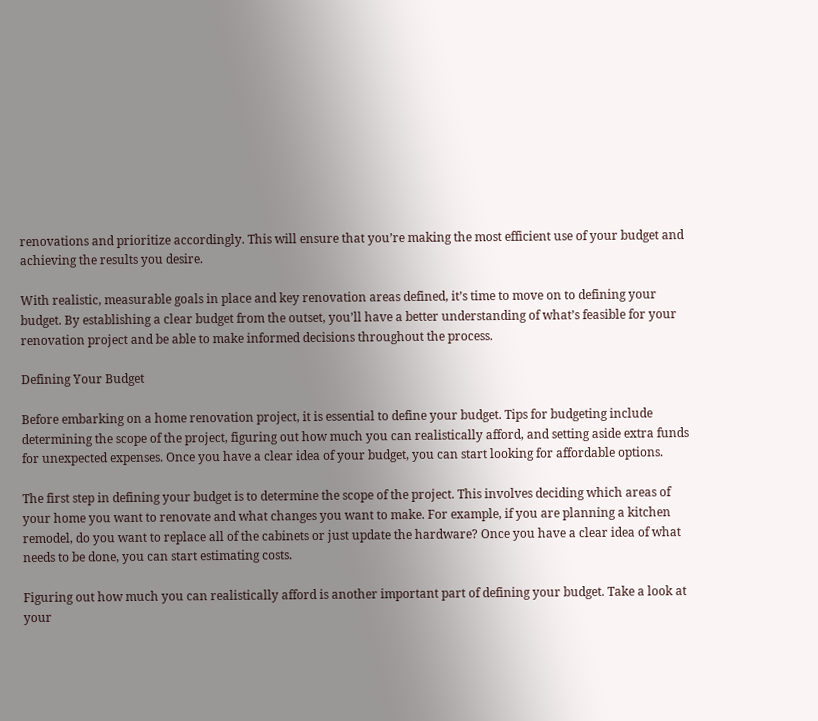renovations and prioritize accordingly. This will ensure that you’re making the most efficient use of your budget and achieving the results you desire.

With realistic, measurable goals in place and key renovation areas defined, it’s time to move on to defining your budget. By establishing a clear budget from the outset, you’ll have a better understanding of what’s feasible for your renovation project and be able to make informed decisions throughout the process.

Defining Your Budget

Before embarking on a home renovation project, it is essential to define your budget. Tips for budgeting include determining the scope of the project, figuring out how much you can realistically afford, and setting aside extra funds for unexpected expenses. Once you have a clear idea of your budget, you can start looking for affordable options.

The first step in defining your budget is to determine the scope of the project. This involves deciding which areas of your home you want to renovate and what changes you want to make. For example, if you are planning a kitchen remodel, do you want to replace all of the cabinets or just update the hardware? Once you have a clear idea of what needs to be done, you can start estimating costs.

Figuring out how much you can realistically afford is another important part of defining your budget. Take a look at your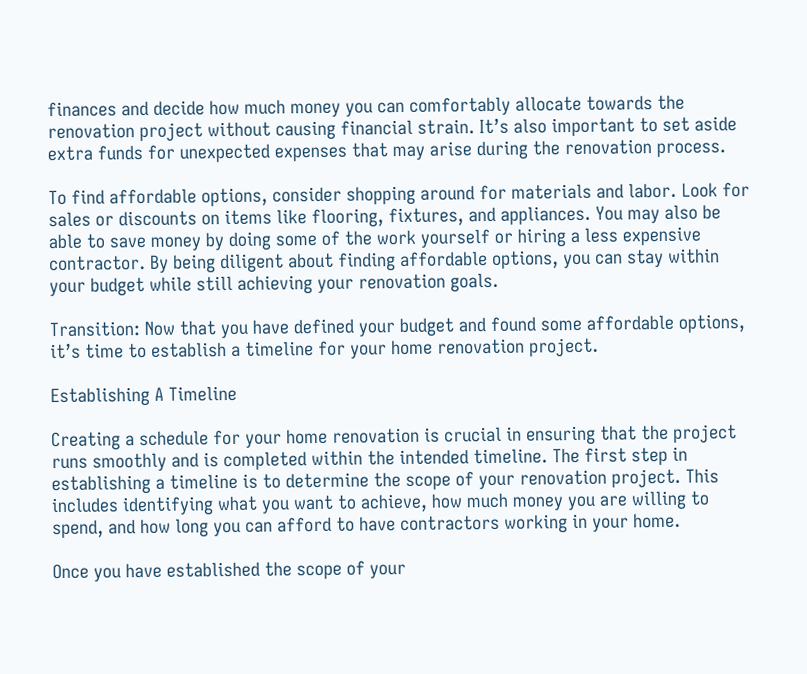finances and decide how much money you can comfortably allocate towards the renovation project without causing financial strain. It’s also important to set aside extra funds for unexpected expenses that may arise during the renovation process.

To find affordable options, consider shopping around for materials and labor. Look for sales or discounts on items like flooring, fixtures, and appliances. You may also be able to save money by doing some of the work yourself or hiring a less expensive contractor. By being diligent about finding affordable options, you can stay within your budget while still achieving your renovation goals.

Transition: Now that you have defined your budget and found some affordable options, it’s time to establish a timeline for your home renovation project.

Establishing A Timeline

Creating a schedule for your home renovation is crucial in ensuring that the project runs smoothly and is completed within the intended timeline. The first step in establishing a timeline is to determine the scope of your renovation project. This includes identifying what you want to achieve, how much money you are willing to spend, and how long you can afford to have contractors working in your home.

Once you have established the scope of your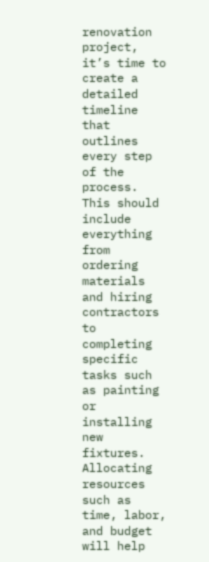renovation project, it’s time to create a detailed timeline that outlines every step of the process. This should include everything from ordering materials and hiring contractors to completing specific tasks such as painting or installing new fixtures. Allocating resources such as time, labor, and budget will help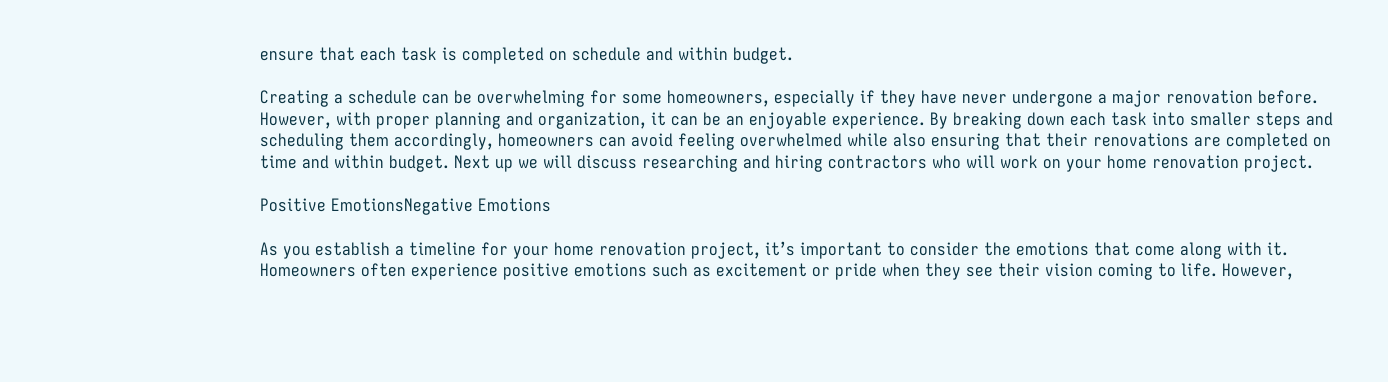ensure that each task is completed on schedule and within budget.

Creating a schedule can be overwhelming for some homeowners, especially if they have never undergone a major renovation before. However, with proper planning and organization, it can be an enjoyable experience. By breaking down each task into smaller steps and scheduling them accordingly, homeowners can avoid feeling overwhelmed while also ensuring that their renovations are completed on time and within budget. Next up we will discuss researching and hiring contractors who will work on your home renovation project.

Positive EmotionsNegative Emotions

As you establish a timeline for your home renovation project, it’s important to consider the emotions that come along with it. Homeowners often experience positive emotions such as excitement or pride when they see their vision coming to life. However,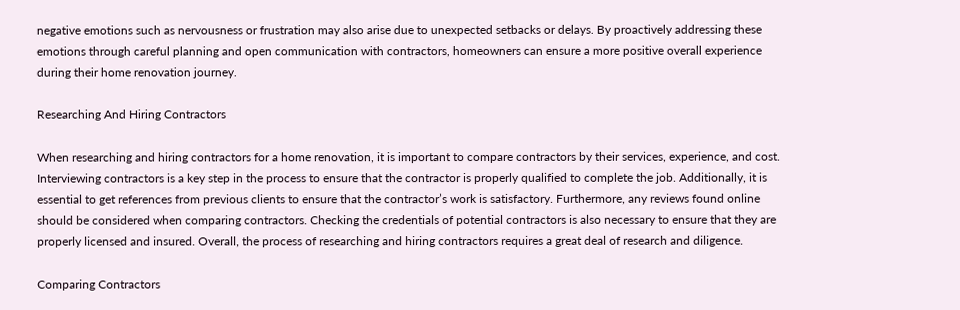negative emotions such as nervousness or frustration may also arise due to unexpected setbacks or delays. By proactively addressing these emotions through careful planning and open communication with contractors, homeowners can ensure a more positive overall experience during their home renovation journey.

Researching And Hiring Contractors

When researching and hiring contractors for a home renovation, it is important to compare contractors by their services, experience, and cost. Interviewing contractors is a key step in the process to ensure that the contractor is properly qualified to complete the job. Additionally, it is essential to get references from previous clients to ensure that the contractor’s work is satisfactory. Furthermore, any reviews found online should be considered when comparing contractors. Checking the credentials of potential contractors is also necessary to ensure that they are properly licensed and insured. Overall, the process of researching and hiring contractors requires a great deal of research and diligence.

Comparing Contractors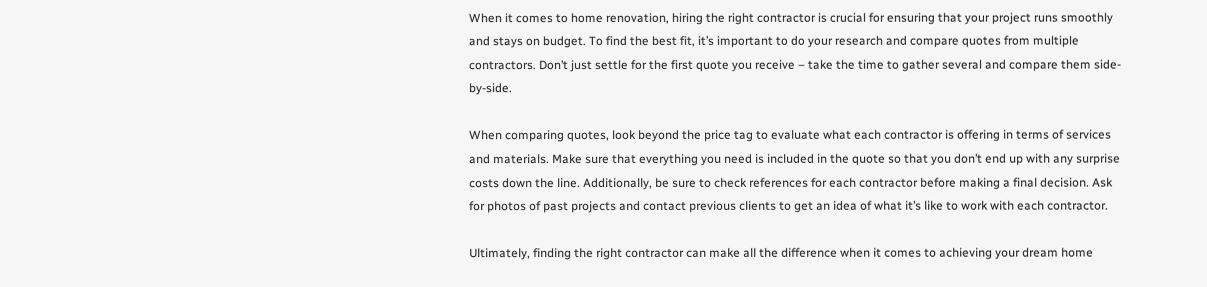When it comes to home renovation, hiring the right contractor is crucial for ensuring that your project runs smoothly and stays on budget. To find the best fit, it’s important to do your research and compare quotes from multiple contractors. Don’t just settle for the first quote you receive – take the time to gather several and compare them side-by-side.

When comparing quotes, look beyond the price tag to evaluate what each contractor is offering in terms of services and materials. Make sure that everything you need is included in the quote so that you don’t end up with any surprise costs down the line. Additionally, be sure to check references for each contractor before making a final decision. Ask for photos of past projects and contact previous clients to get an idea of what it’s like to work with each contractor.

Ultimately, finding the right contractor can make all the difference when it comes to achieving your dream home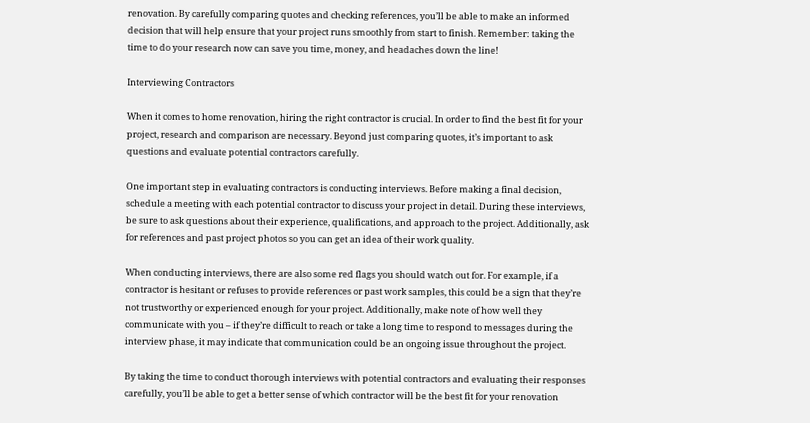renovation. By carefully comparing quotes and checking references, you’ll be able to make an informed decision that will help ensure that your project runs smoothly from start to finish. Remember: taking the time to do your research now can save you time, money, and headaches down the line!

Interviewing Contractors

When it comes to home renovation, hiring the right contractor is crucial. In order to find the best fit for your project, research and comparison are necessary. Beyond just comparing quotes, it’s important to ask questions and evaluate potential contractors carefully.

One important step in evaluating contractors is conducting interviews. Before making a final decision, schedule a meeting with each potential contractor to discuss your project in detail. During these interviews, be sure to ask questions about their experience, qualifications, and approach to the project. Additionally, ask for references and past project photos so you can get an idea of their work quality.

When conducting interviews, there are also some red flags you should watch out for. For example, if a contractor is hesitant or refuses to provide references or past work samples, this could be a sign that they’re not trustworthy or experienced enough for your project. Additionally, make note of how well they communicate with you – if they’re difficult to reach or take a long time to respond to messages during the interview phase, it may indicate that communication could be an ongoing issue throughout the project.

By taking the time to conduct thorough interviews with potential contractors and evaluating their responses carefully, you’ll be able to get a better sense of which contractor will be the best fit for your renovation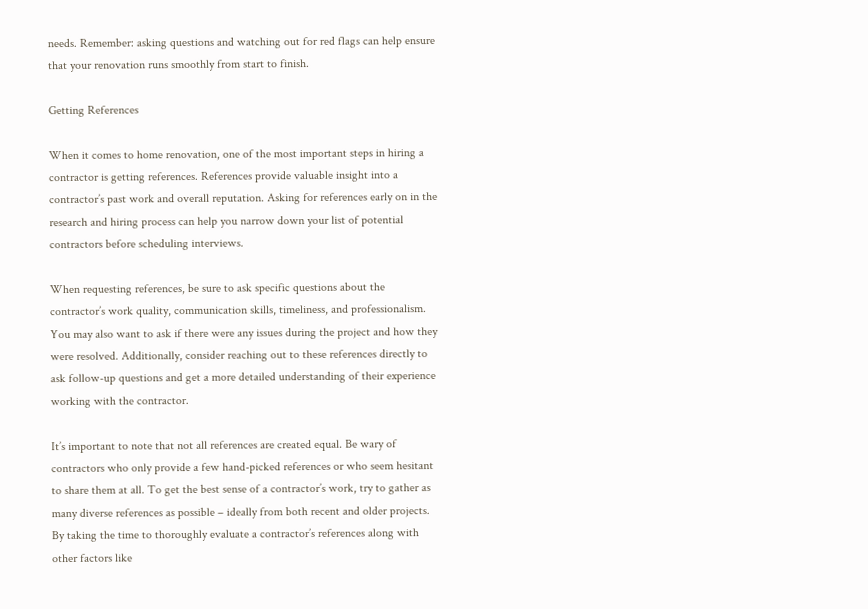needs. Remember: asking questions and watching out for red flags can help ensure that your renovation runs smoothly from start to finish.

Getting References

When it comes to home renovation, one of the most important steps in hiring a contractor is getting references. References provide valuable insight into a contractor’s past work and overall reputation. Asking for references early on in the research and hiring process can help you narrow down your list of potential contractors before scheduling interviews.

When requesting references, be sure to ask specific questions about the contractor’s work quality, communication skills, timeliness, and professionalism. You may also want to ask if there were any issues during the project and how they were resolved. Additionally, consider reaching out to these references directly to ask follow-up questions and get a more detailed understanding of their experience working with the contractor.

It’s important to note that not all references are created equal. Be wary of contractors who only provide a few hand-picked references or who seem hesitant to share them at all. To get the best sense of a contractor’s work, try to gather as many diverse references as possible – ideally from both recent and older projects. By taking the time to thoroughly evaluate a contractor’s references along with other factors like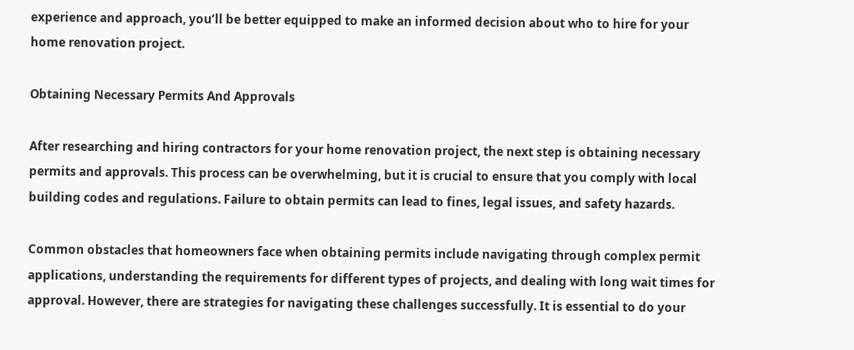experience and approach, you’ll be better equipped to make an informed decision about who to hire for your home renovation project.

Obtaining Necessary Permits And Approvals

After researching and hiring contractors for your home renovation project, the next step is obtaining necessary permits and approvals. This process can be overwhelming, but it is crucial to ensure that you comply with local building codes and regulations. Failure to obtain permits can lead to fines, legal issues, and safety hazards.

Common obstacles that homeowners face when obtaining permits include navigating through complex permit applications, understanding the requirements for different types of projects, and dealing with long wait times for approval. However, there are strategies for navigating these challenges successfully. It is essential to do your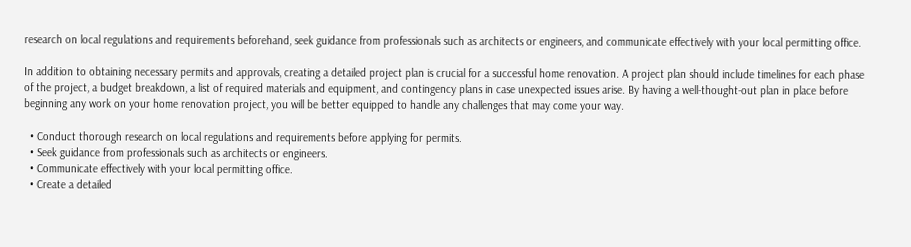research on local regulations and requirements beforehand, seek guidance from professionals such as architects or engineers, and communicate effectively with your local permitting office.

In addition to obtaining necessary permits and approvals, creating a detailed project plan is crucial for a successful home renovation. A project plan should include timelines for each phase of the project, a budget breakdown, a list of required materials and equipment, and contingency plans in case unexpected issues arise. By having a well-thought-out plan in place before beginning any work on your home renovation project, you will be better equipped to handle any challenges that may come your way.

  • Conduct thorough research on local regulations and requirements before applying for permits.
  • Seek guidance from professionals such as architects or engineers.
  • Communicate effectively with your local permitting office.
  • Create a detailed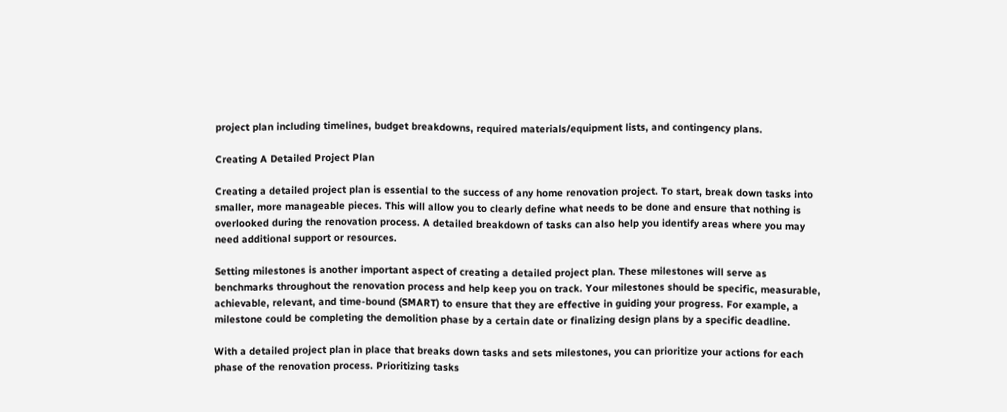project plan including timelines, budget breakdowns, required materials/equipment lists, and contingency plans.

Creating A Detailed Project Plan

Creating a detailed project plan is essential to the success of any home renovation project. To start, break down tasks into smaller, more manageable pieces. This will allow you to clearly define what needs to be done and ensure that nothing is overlooked during the renovation process. A detailed breakdown of tasks can also help you identify areas where you may need additional support or resources.

Setting milestones is another important aspect of creating a detailed project plan. These milestones will serve as benchmarks throughout the renovation process and help keep you on track. Your milestones should be specific, measurable, achievable, relevant, and time-bound (SMART) to ensure that they are effective in guiding your progress. For example, a milestone could be completing the demolition phase by a certain date or finalizing design plans by a specific deadline.

With a detailed project plan in place that breaks down tasks and sets milestones, you can prioritize your actions for each phase of the renovation process. Prioritizing tasks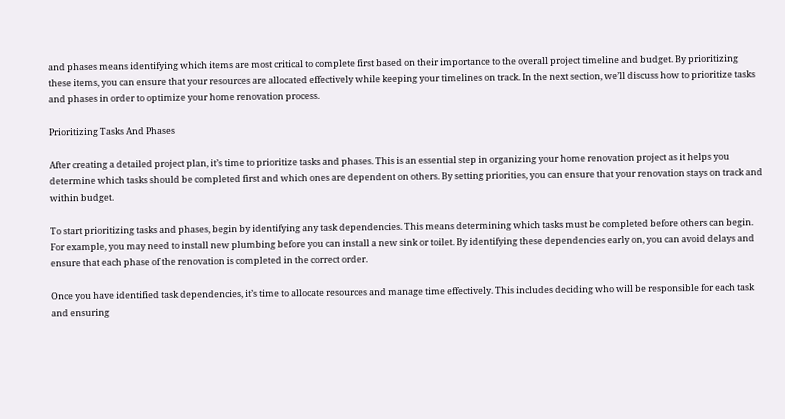and phases means identifying which items are most critical to complete first based on their importance to the overall project timeline and budget. By prioritizing these items, you can ensure that your resources are allocated effectively while keeping your timelines on track. In the next section, we’ll discuss how to prioritize tasks and phases in order to optimize your home renovation process.

Prioritizing Tasks And Phases

After creating a detailed project plan, it’s time to prioritize tasks and phases. This is an essential step in organizing your home renovation project as it helps you determine which tasks should be completed first and which ones are dependent on others. By setting priorities, you can ensure that your renovation stays on track and within budget.

To start prioritizing tasks and phases, begin by identifying any task dependencies. This means determining which tasks must be completed before others can begin. For example, you may need to install new plumbing before you can install a new sink or toilet. By identifying these dependencies early on, you can avoid delays and ensure that each phase of the renovation is completed in the correct order.

Once you have identified task dependencies, it’s time to allocate resources and manage time effectively. This includes deciding who will be responsible for each task and ensuring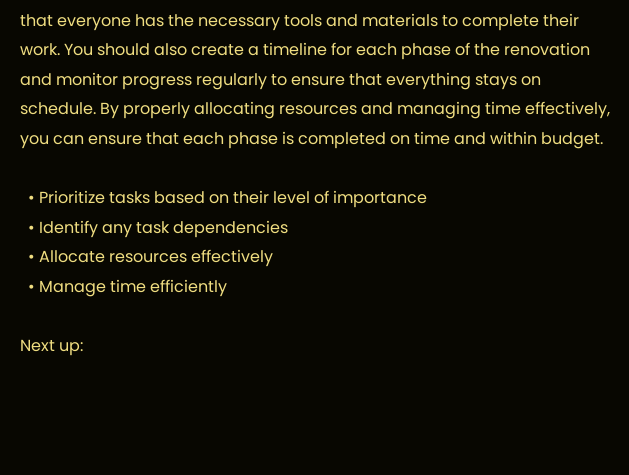that everyone has the necessary tools and materials to complete their work. You should also create a timeline for each phase of the renovation and monitor progress regularly to ensure that everything stays on schedule. By properly allocating resources and managing time effectively, you can ensure that each phase is completed on time and within budget.

  • Prioritize tasks based on their level of importance
  • Identify any task dependencies
  • Allocate resources effectively
  • Manage time efficiently

Next up: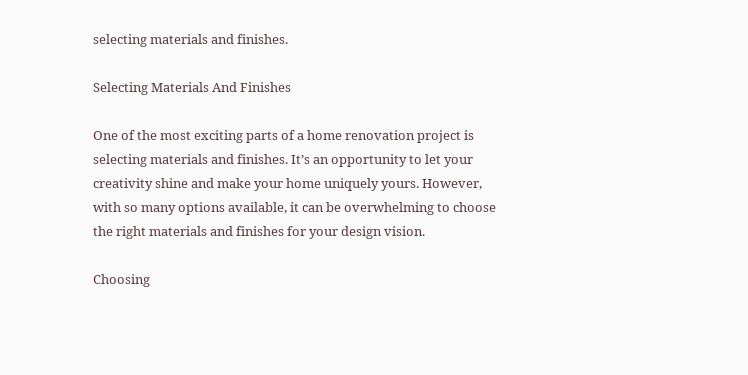selecting materials and finishes.

Selecting Materials And Finishes

One of the most exciting parts of a home renovation project is selecting materials and finishes. It’s an opportunity to let your creativity shine and make your home uniquely yours. However, with so many options available, it can be overwhelming to choose the right materials and finishes for your design vision.

Choosing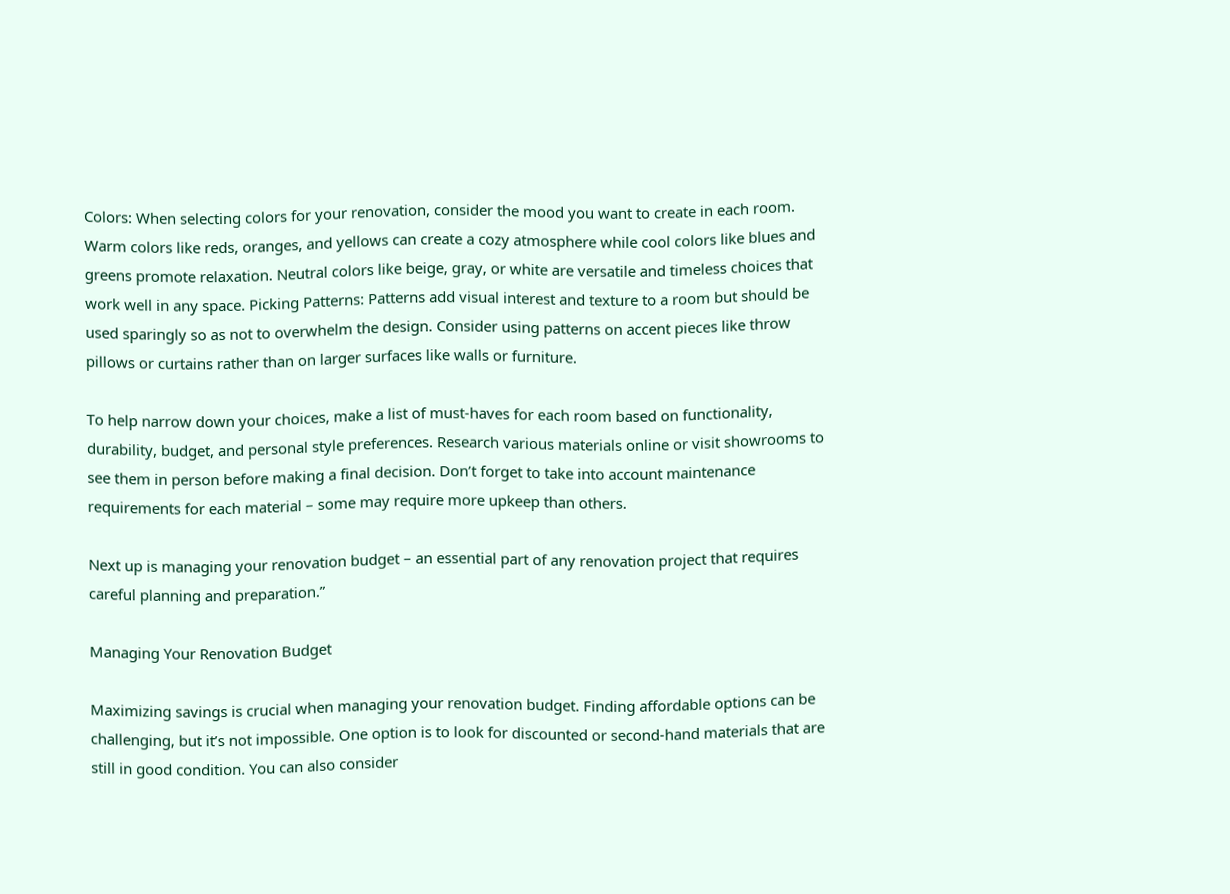Colors: When selecting colors for your renovation, consider the mood you want to create in each room. Warm colors like reds, oranges, and yellows can create a cozy atmosphere while cool colors like blues and greens promote relaxation. Neutral colors like beige, gray, or white are versatile and timeless choices that work well in any space. Picking Patterns: Patterns add visual interest and texture to a room but should be used sparingly so as not to overwhelm the design. Consider using patterns on accent pieces like throw pillows or curtains rather than on larger surfaces like walls or furniture.

To help narrow down your choices, make a list of must-haves for each room based on functionality, durability, budget, and personal style preferences. Research various materials online or visit showrooms to see them in person before making a final decision. Don’t forget to take into account maintenance requirements for each material – some may require more upkeep than others.

Next up is managing your renovation budget – an essential part of any renovation project that requires careful planning and preparation.”

Managing Your Renovation Budget

Maximizing savings is crucial when managing your renovation budget. Finding affordable options can be challenging, but it’s not impossible. One option is to look for discounted or second-hand materials that are still in good condition. You can also consider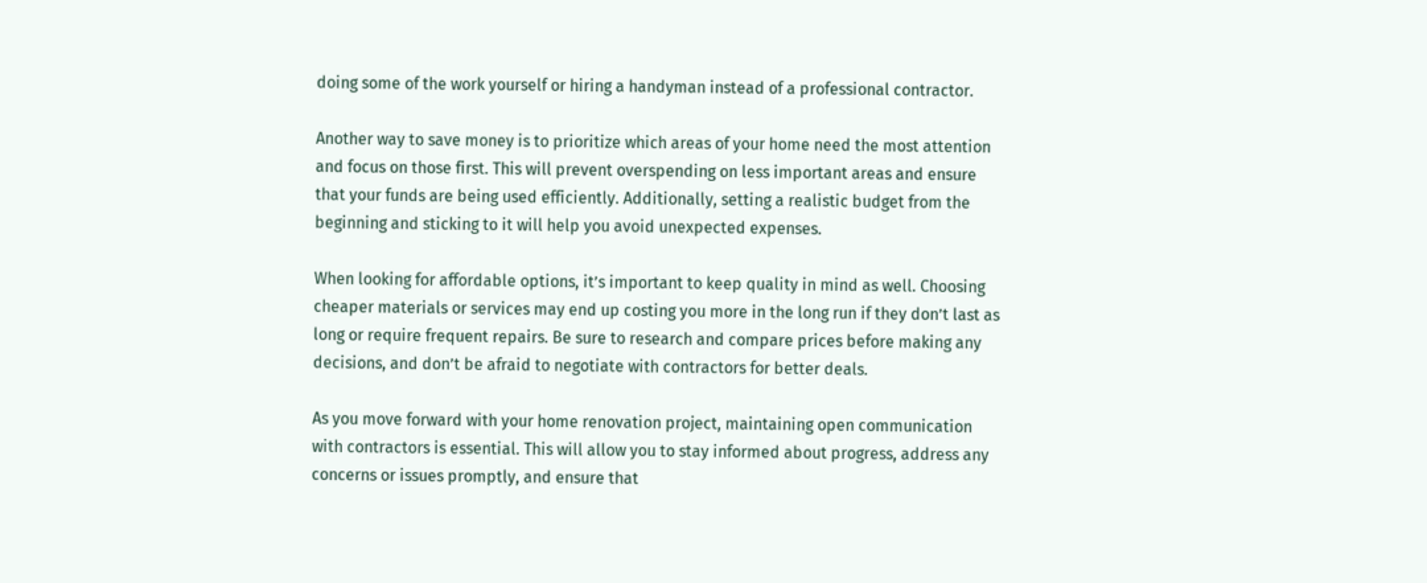doing some of the work yourself or hiring a handyman instead of a professional contractor.

Another way to save money is to prioritize which areas of your home need the most attention and focus on those first. This will prevent overspending on less important areas and ensure that your funds are being used efficiently. Additionally, setting a realistic budget from the beginning and sticking to it will help you avoid unexpected expenses.

When looking for affordable options, it’s important to keep quality in mind as well. Choosing cheaper materials or services may end up costing you more in the long run if they don’t last as long or require frequent repairs. Be sure to research and compare prices before making any decisions, and don’t be afraid to negotiate with contractors for better deals.

As you move forward with your home renovation project, maintaining open communication with contractors is essential. This will allow you to stay informed about progress, address any concerns or issues promptly, and ensure that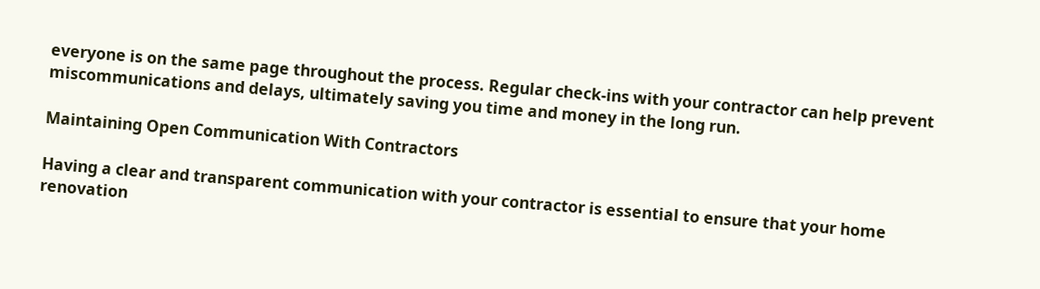everyone is on the same page throughout the process. Regular check-ins with your contractor can help prevent miscommunications and delays, ultimately saving you time and money in the long run.

Maintaining Open Communication With Contractors

Having a clear and transparent communication with your contractor is essential to ensure that your home renovation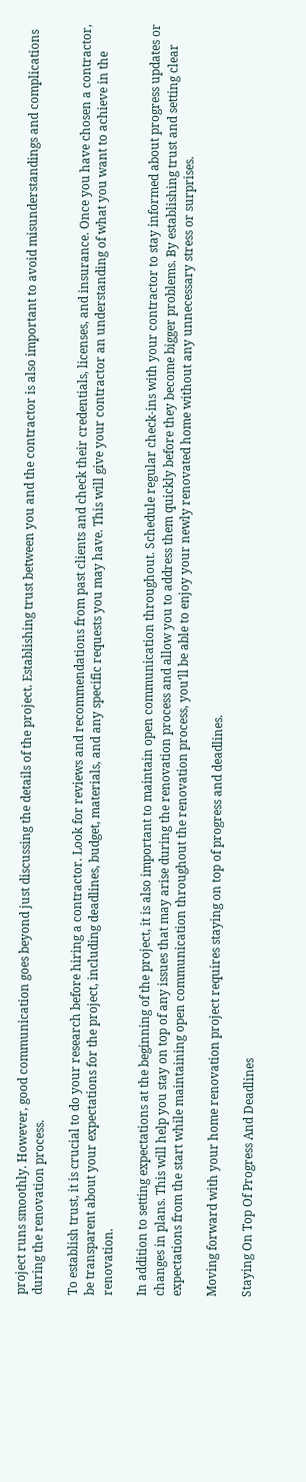project runs smoothly. However, good communication goes beyond just discussing the details of the project. Establishing trust between you and the contractor is also important to avoid misunderstandings and complications during the renovation process.

To establish trust, it is crucial to do your research before hiring a contractor. Look for reviews and recommendations from past clients and check their credentials, licenses, and insurance. Once you have chosen a contractor, be transparent about your expectations for the project, including deadlines, budget, materials, and any specific requests you may have. This will give your contractor an understanding of what you want to achieve in the renovation.

In addition to setting expectations at the beginning of the project, it is also important to maintain open communication throughout. Schedule regular check-ins with your contractor to stay informed about progress updates or changes in plans. This will help you stay on top of any issues that may arise during the renovation process and allow you to address them quickly before they become bigger problems. By establishing trust and setting clear expectations from the start while maintaining open communication throughout the renovation process, you’ll be able to enjoy your newly renovated home without any unnecessary stress or surprises.

Moving forward with your home renovation project requires staying on top of progress and deadlines.

Staying On Top Of Progress And Deadlines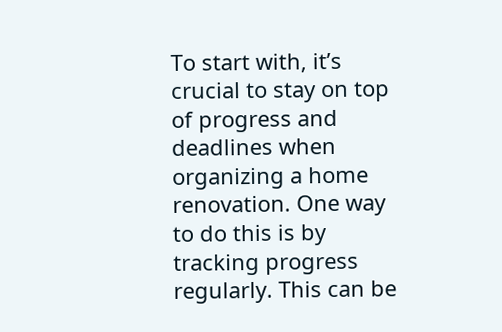To start with, it’s crucial to stay on top of progress and deadlines when organizing a home renovation. One way to do this is by tracking progress regularly. This can be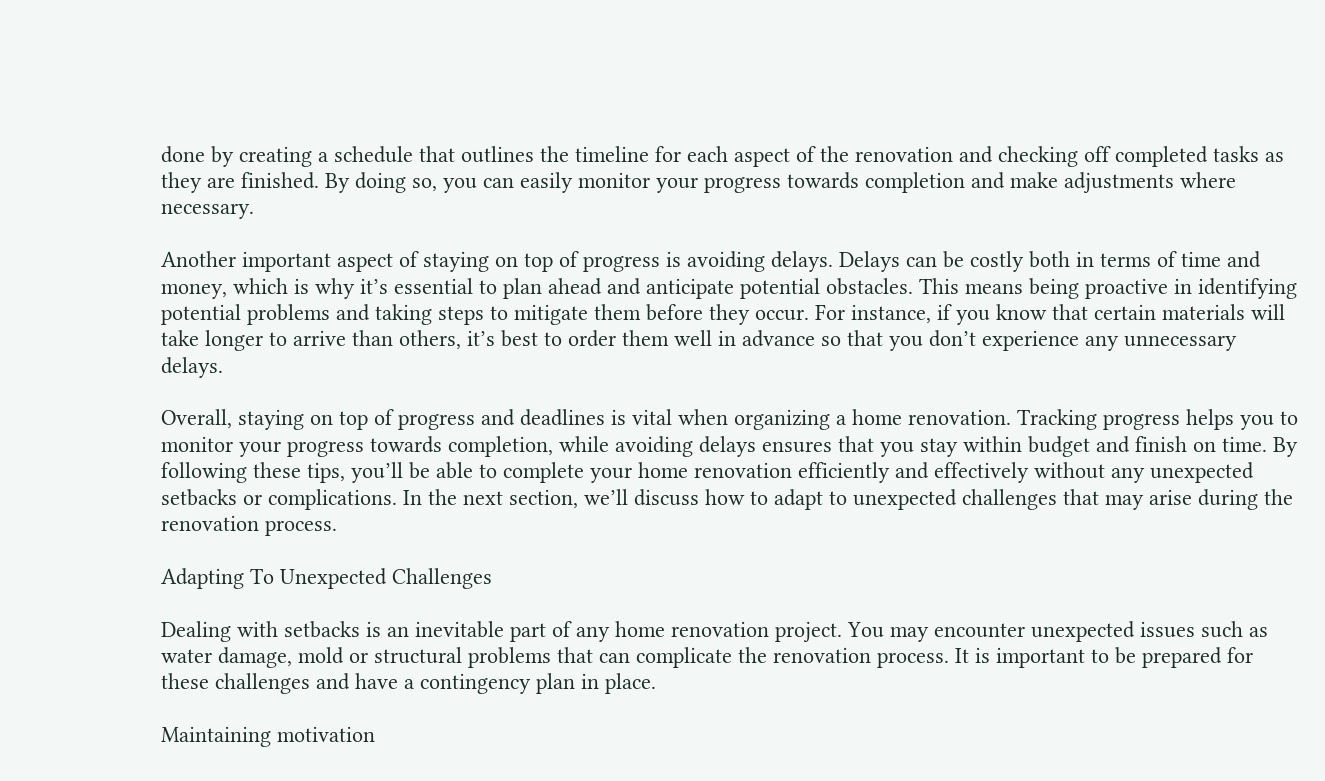done by creating a schedule that outlines the timeline for each aspect of the renovation and checking off completed tasks as they are finished. By doing so, you can easily monitor your progress towards completion and make adjustments where necessary.

Another important aspect of staying on top of progress is avoiding delays. Delays can be costly both in terms of time and money, which is why it’s essential to plan ahead and anticipate potential obstacles. This means being proactive in identifying potential problems and taking steps to mitigate them before they occur. For instance, if you know that certain materials will take longer to arrive than others, it’s best to order them well in advance so that you don’t experience any unnecessary delays.

Overall, staying on top of progress and deadlines is vital when organizing a home renovation. Tracking progress helps you to monitor your progress towards completion, while avoiding delays ensures that you stay within budget and finish on time. By following these tips, you’ll be able to complete your home renovation efficiently and effectively without any unexpected setbacks or complications. In the next section, we’ll discuss how to adapt to unexpected challenges that may arise during the renovation process.

Adapting To Unexpected Challenges

Dealing with setbacks is an inevitable part of any home renovation project. You may encounter unexpected issues such as water damage, mold or structural problems that can complicate the renovation process. It is important to be prepared for these challenges and have a contingency plan in place.

Maintaining motivation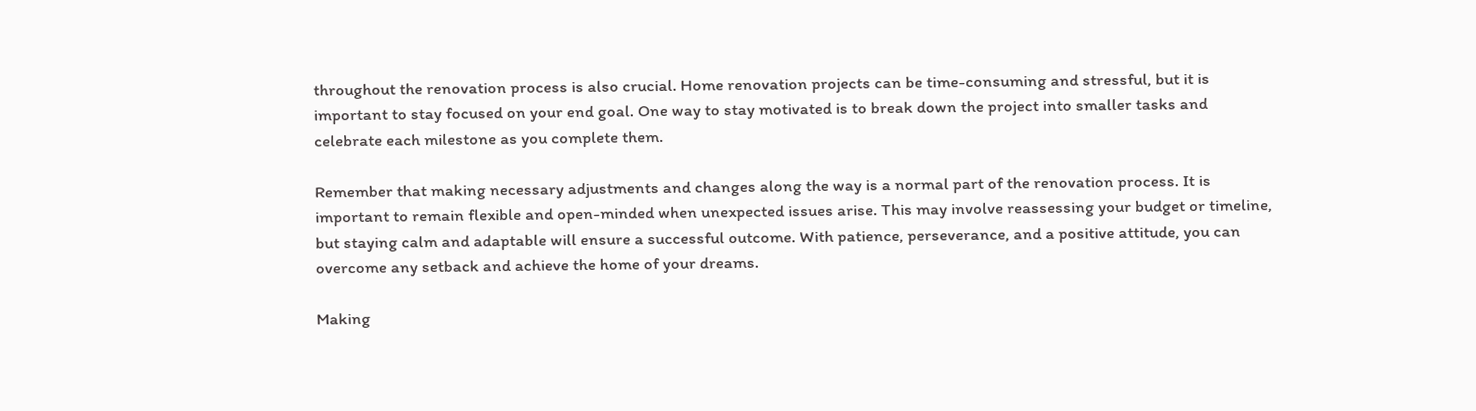throughout the renovation process is also crucial. Home renovation projects can be time-consuming and stressful, but it is important to stay focused on your end goal. One way to stay motivated is to break down the project into smaller tasks and celebrate each milestone as you complete them.

Remember that making necessary adjustments and changes along the way is a normal part of the renovation process. It is important to remain flexible and open-minded when unexpected issues arise. This may involve reassessing your budget or timeline, but staying calm and adaptable will ensure a successful outcome. With patience, perseverance, and a positive attitude, you can overcome any setback and achieve the home of your dreams.

Making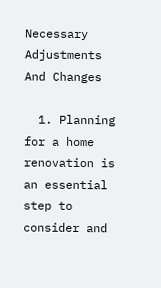Necessary Adjustments And Changes

  1. Planning for a home renovation is an essential step to consider and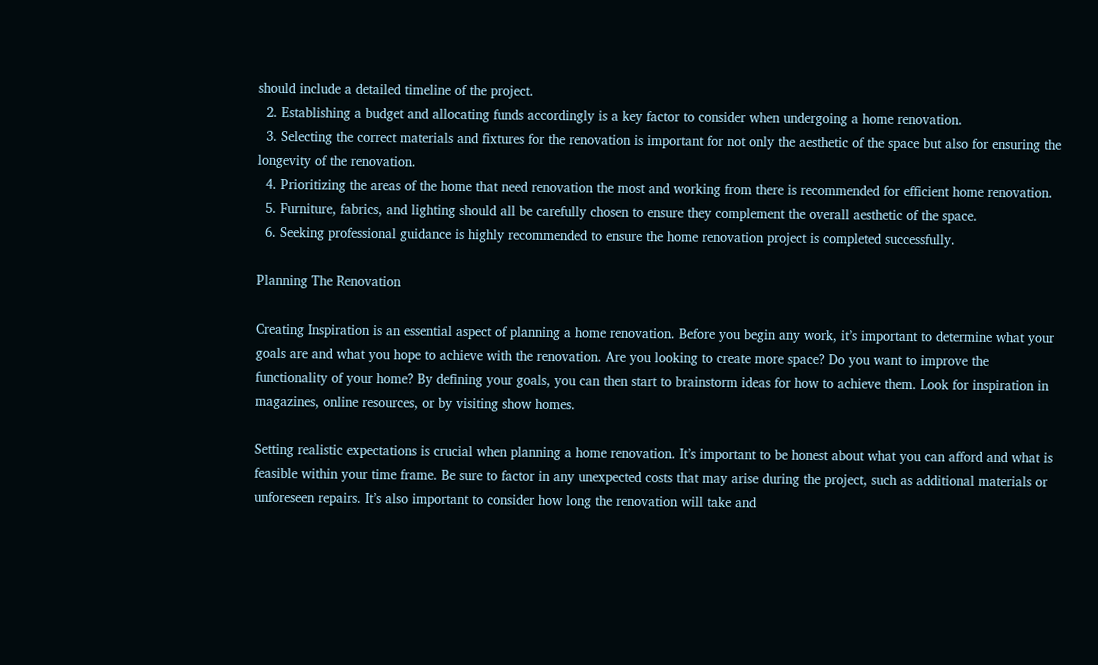should include a detailed timeline of the project.
  2. Establishing a budget and allocating funds accordingly is a key factor to consider when undergoing a home renovation.
  3. Selecting the correct materials and fixtures for the renovation is important for not only the aesthetic of the space but also for ensuring the longevity of the renovation.
  4. Prioritizing the areas of the home that need renovation the most and working from there is recommended for efficient home renovation.
  5. Furniture, fabrics, and lighting should all be carefully chosen to ensure they complement the overall aesthetic of the space.
  6. Seeking professional guidance is highly recommended to ensure the home renovation project is completed successfully.

Planning The Renovation

Creating Inspiration is an essential aspect of planning a home renovation. Before you begin any work, it’s important to determine what your goals are and what you hope to achieve with the renovation. Are you looking to create more space? Do you want to improve the functionality of your home? By defining your goals, you can then start to brainstorm ideas for how to achieve them. Look for inspiration in magazines, online resources, or by visiting show homes.

Setting realistic expectations is crucial when planning a home renovation. It’s important to be honest about what you can afford and what is feasible within your time frame. Be sure to factor in any unexpected costs that may arise during the project, such as additional materials or unforeseen repairs. It’s also important to consider how long the renovation will take and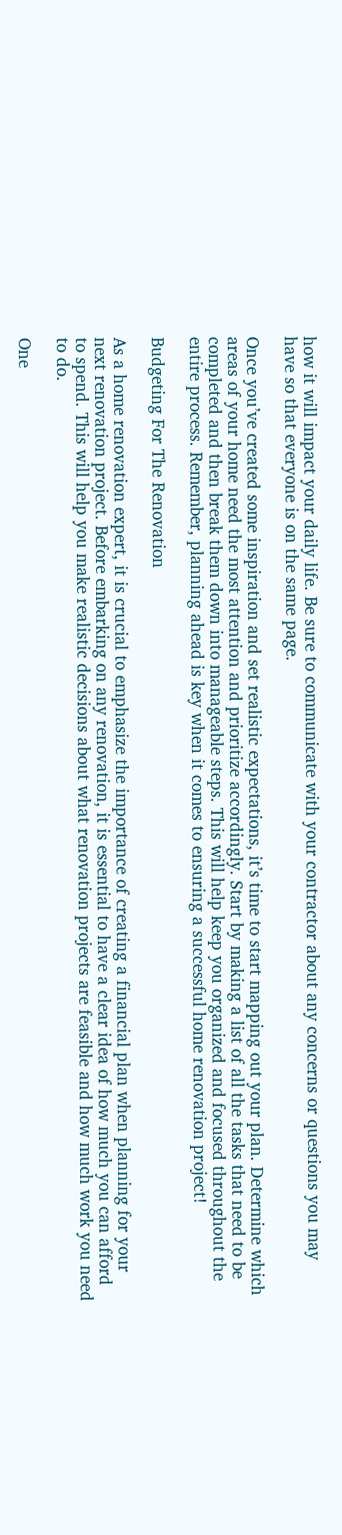how it will impact your daily life. Be sure to communicate with your contractor about any concerns or questions you may have so that everyone is on the same page.

Once you’ve created some inspiration and set realistic expectations, it’s time to start mapping out your plan. Determine which areas of your home need the most attention and prioritize accordingly. Start by making a list of all the tasks that need to be completed and then break them down into manageable steps. This will help keep you organized and focused throughout the entire process. Remember, planning ahead is key when it comes to ensuring a successful home renovation project!

Budgeting For The Renovation

As a home renovation expert, it is crucial to emphasize the importance of creating a financial plan when planning for your next renovation project. Before embarking on any renovation, it is essential to have a clear idea of how much you can afford to spend. This will help you make realistic decisions about what renovation projects are feasible and how much work you need to do.

One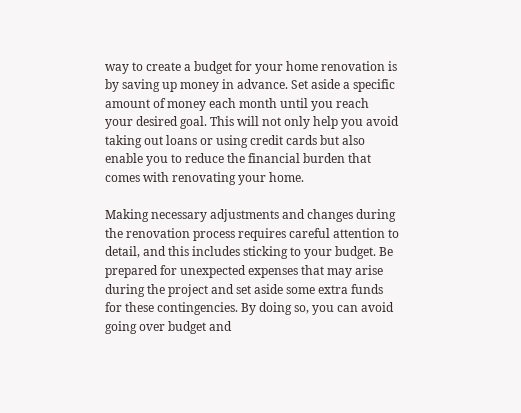way to create a budget for your home renovation is by saving up money in advance. Set aside a specific amount of money each month until you reach your desired goal. This will not only help you avoid taking out loans or using credit cards but also enable you to reduce the financial burden that comes with renovating your home.

Making necessary adjustments and changes during the renovation process requires careful attention to detail, and this includes sticking to your budget. Be prepared for unexpected expenses that may arise during the project and set aside some extra funds for these contingencies. By doing so, you can avoid going over budget and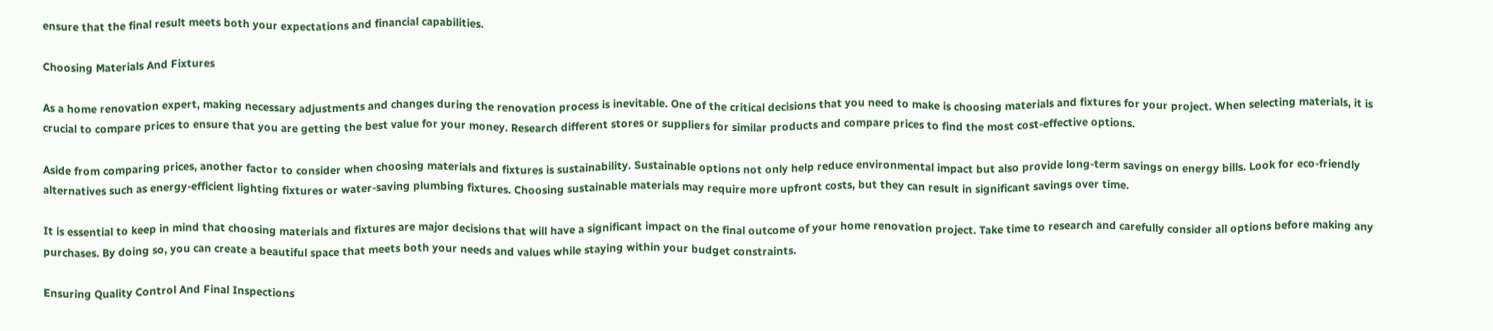ensure that the final result meets both your expectations and financial capabilities.

Choosing Materials And Fixtures

As a home renovation expert, making necessary adjustments and changes during the renovation process is inevitable. One of the critical decisions that you need to make is choosing materials and fixtures for your project. When selecting materials, it is crucial to compare prices to ensure that you are getting the best value for your money. Research different stores or suppliers for similar products and compare prices to find the most cost-effective options.

Aside from comparing prices, another factor to consider when choosing materials and fixtures is sustainability. Sustainable options not only help reduce environmental impact but also provide long-term savings on energy bills. Look for eco-friendly alternatives such as energy-efficient lighting fixtures or water-saving plumbing fixtures. Choosing sustainable materials may require more upfront costs, but they can result in significant savings over time.

It is essential to keep in mind that choosing materials and fixtures are major decisions that will have a significant impact on the final outcome of your home renovation project. Take time to research and carefully consider all options before making any purchases. By doing so, you can create a beautiful space that meets both your needs and values while staying within your budget constraints.

Ensuring Quality Control And Final Inspections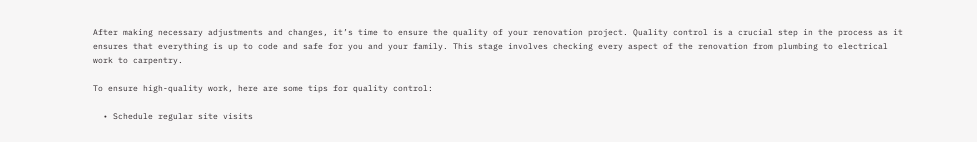After making necessary adjustments and changes, it’s time to ensure the quality of your renovation project. Quality control is a crucial step in the process as it ensures that everything is up to code and safe for you and your family. This stage involves checking every aspect of the renovation from plumbing to electrical work to carpentry.

To ensure high-quality work, here are some tips for quality control:

  • Schedule regular site visits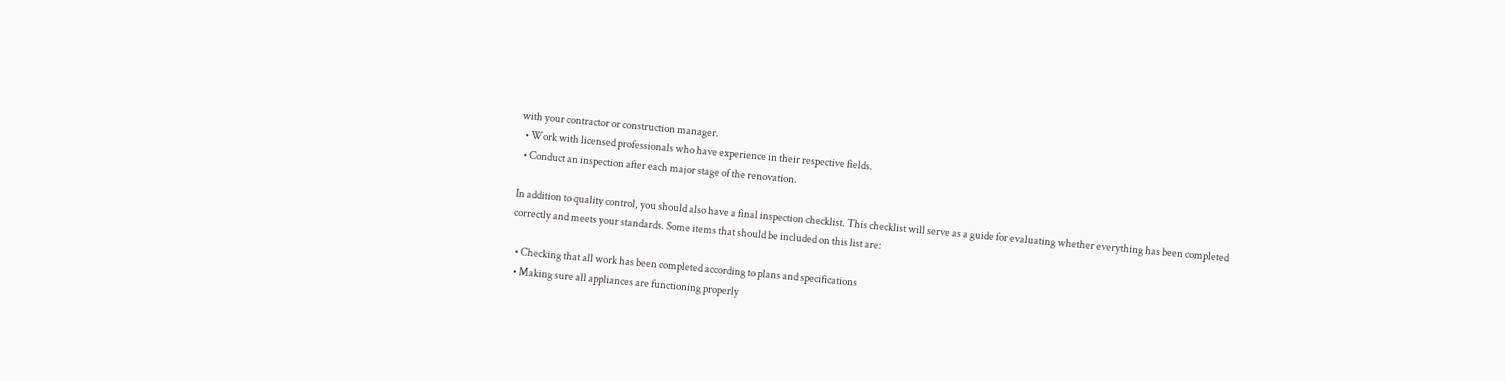with your contractor or construction manager.
  • Work with licensed professionals who have experience in their respective fields.
  • Conduct an inspection after each major stage of the renovation.

In addition to quality control, you should also have a final inspection checklist. This checklist will serve as a guide for evaluating whether everything has been completed correctly and meets your standards. Some items that should be included on this list are:

  • Checking that all work has been completed according to plans and specifications
  • Making sure all appliances are functioning properly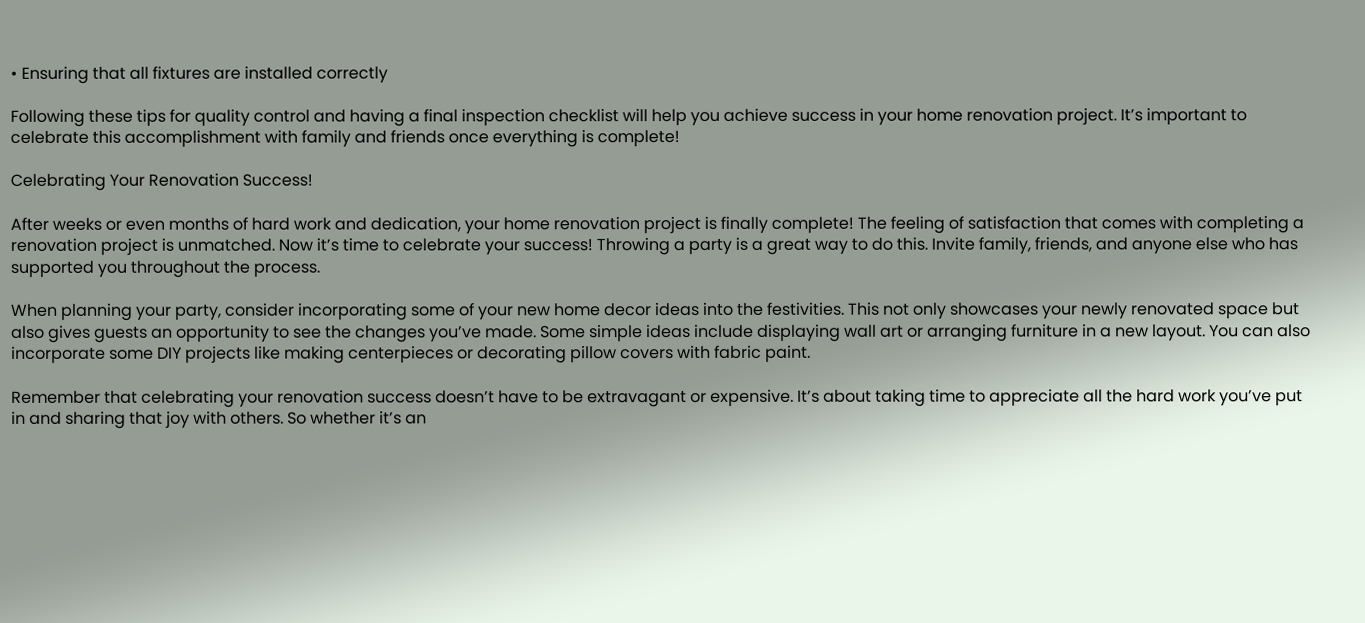• Ensuring that all fixtures are installed correctly

Following these tips for quality control and having a final inspection checklist will help you achieve success in your home renovation project. It’s important to celebrate this accomplishment with family and friends once everything is complete!

Celebrating Your Renovation Success!

After weeks or even months of hard work and dedication, your home renovation project is finally complete! The feeling of satisfaction that comes with completing a renovation project is unmatched. Now it’s time to celebrate your success! Throwing a party is a great way to do this. Invite family, friends, and anyone else who has supported you throughout the process.

When planning your party, consider incorporating some of your new home decor ideas into the festivities. This not only showcases your newly renovated space but also gives guests an opportunity to see the changes you’ve made. Some simple ideas include displaying wall art or arranging furniture in a new layout. You can also incorporate some DIY projects like making centerpieces or decorating pillow covers with fabric paint.

Remember that celebrating your renovation success doesn’t have to be extravagant or expensive. It’s about taking time to appreciate all the hard work you’ve put in and sharing that joy with others. So whether it’s an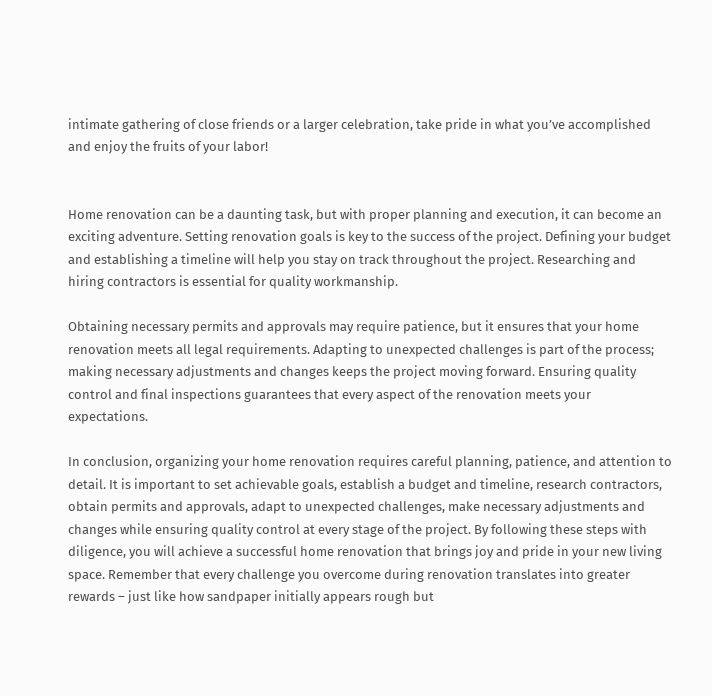intimate gathering of close friends or a larger celebration, take pride in what you’ve accomplished and enjoy the fruits of your labor!


Home renovation can be a daunting task, but with proper planning and execution, it can become an exciting adventure. Setting renovation goals is key to the success of the project. Defining your budget and establishing a timeline will help you stay on track throughout the project. Researching and hiring contractors is essential for quality workmanship.

Obtaining necessary permits and approvals may require patience, but it ensures that your home renovation meets all legal requirements. Adapting to unexpected challenges is part of the process; making necessary adjustments and changes keeps the project moving forward. Ensuring quality control and final inspections guarantees that every aspect of the renovation meets your expectations.

In conclusion, organizing your home renovation requires careful planning, patience, and attention to detail. It is important to set achievable goals, establish a budget and timeline, research contractors, obtain permits and approvals, adapt to unexpected challenges, make necessary adjustments and changes while ensuring quality control at every stage of the project. By following these steps with diligence, you will achieve a successful home renovation that brings joy and pride in your new living space. Remember that every challenge you overcome during renovation translates into greater rewards – just like how sandpaper initially appears rough but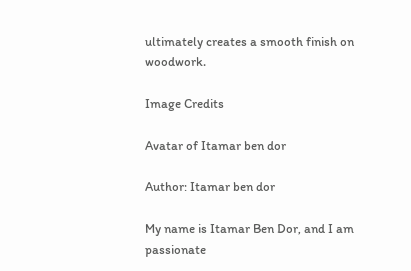ultimately creates a smooth finish on woodwork.

Image Credits

Avatar of Itamar ben dor

Author: Itamar ben dor

My name is Itamar Ben Dor, and I am passionate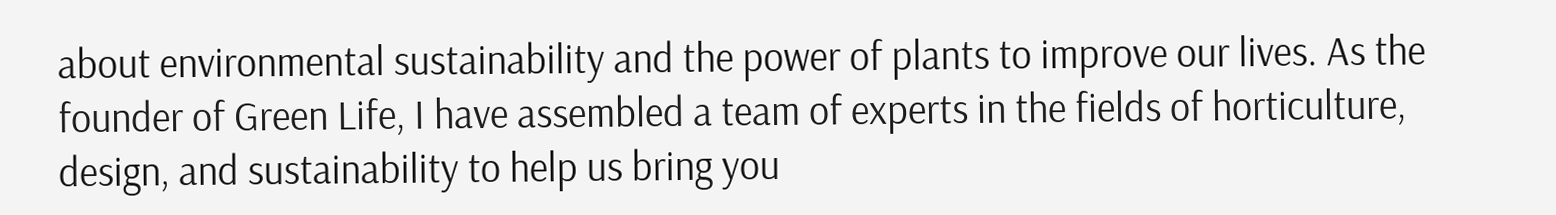about environmental sustainability and the power of plants to improve our lives. As the founder of Green Life, I have assembled a team of experts in the fields of horticulture, design, and sustainability to help us bring you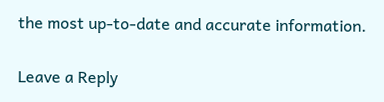the most up-to-date and accurate information.

Leave a Reply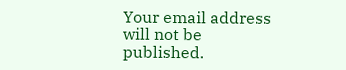Your email address will not be published.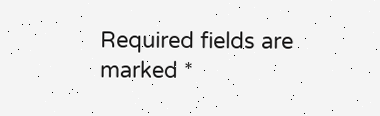Required fields are marked *